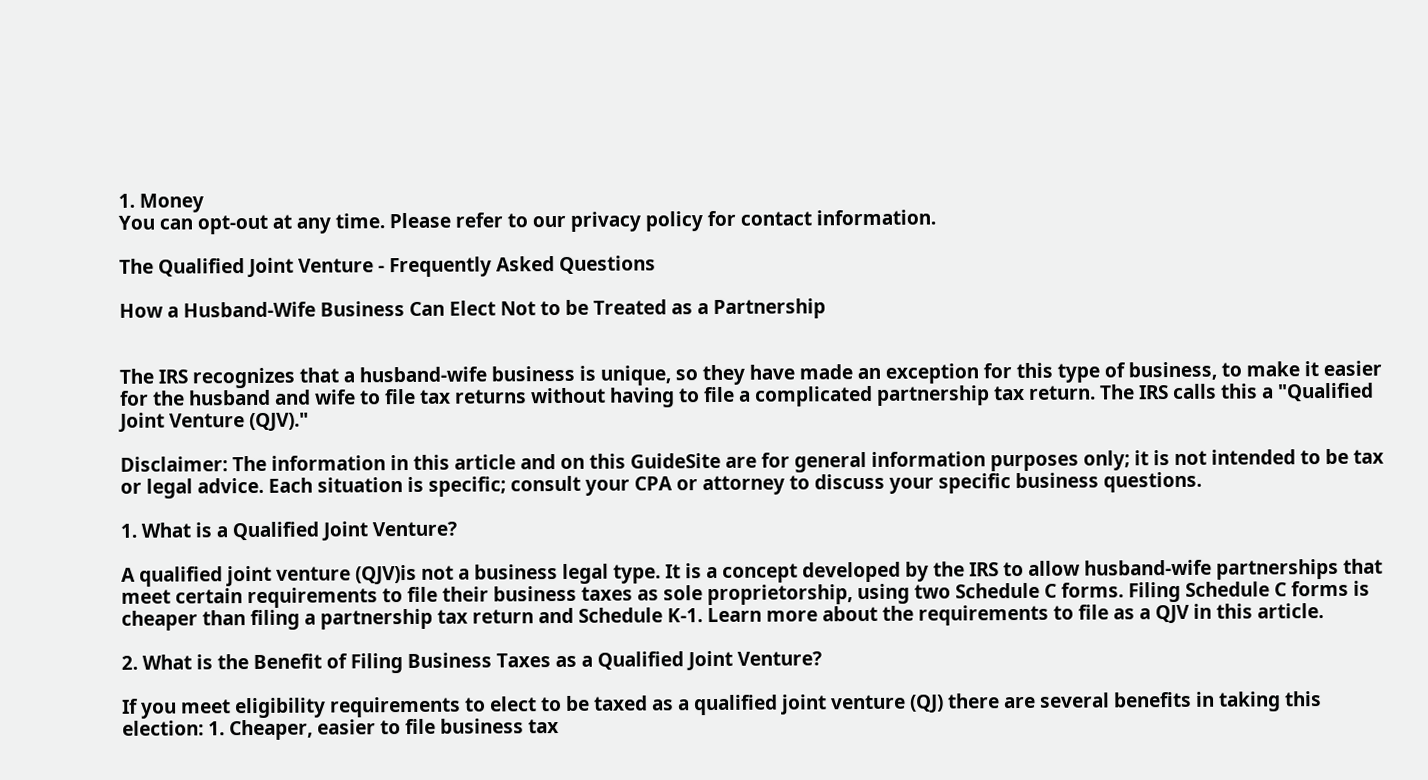1. Money
You can opt-out at any time. Please refer to our privacy policy for contact information.

The Qualified Joint Venture - Frequently Asked Questions

How a Husband-Wife Business Can Elect Not to be Treated as a Partnership


The IRS recognizes that a husband-wife business is unique, so they have made an exception for this type of business, to make it easier for the husband and wife to file tax returns without having to file a complicated partnership tax return. The IRS calls this a "Qualified Joint Venture (QJV)."

Disclaimer: The information in this article and on this GuideSite are for general information purposes only; it is not intended to be tax or legal advice. Each situation is specific; consult your CPA or attorney to discuss your specific business questions.

1. What is a Qualified Joint Venture?

A qualified joint venture (QJV)is not a business legal type. It is a concept developed by the IRS to allow husband-wife partnerships that meet certain requirements to file their business taxes as sole proprietorship, using two Schedule C forms. Filing Schedule C forms is cheaper than filing a partnership tax return and Schedule K-1. Learn more about the requirements to file as a QJV in this article.

2. What is the Benefit of Filing Business Taxes as a Qualified Joint Venture?

If you meet eligibility requirements to elect to be taxed as a qualified joint venture (QJ) there are several benefits in taking this election: 1. Cheaper, easier to file business tax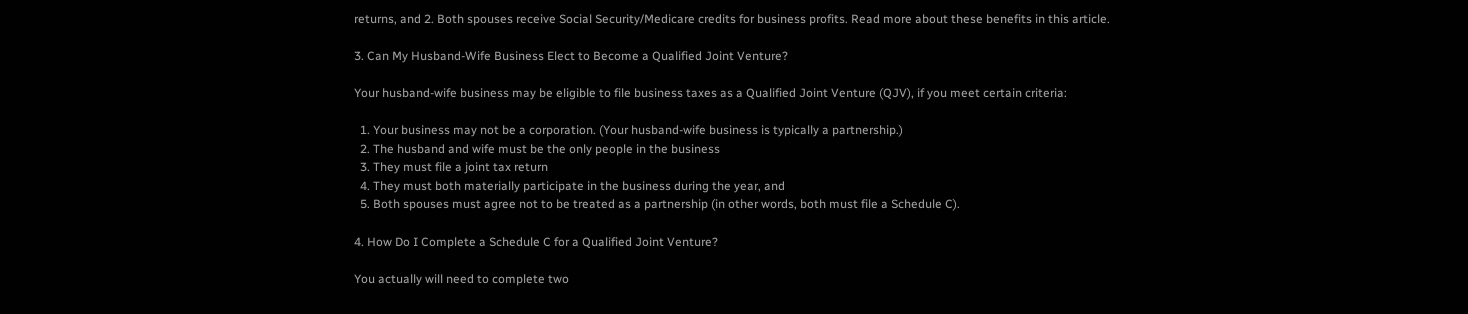returns, and 2. Both spouses receive Social Security/Medicare credits for business profits. Read more about these benefits in this article.

3. Can My Husband-Wife Business Elect to Become a Qualified Joint Venture?

Your husband-wife business may be eligible to file business taxes as a Qualified Joint Venture (QJV), if you meet certain criteria:

  1. Your business may not be a corporation. (Your husband-wife business is typically a partnership.)
  2. The husband and wife must be the only people in the business
  3. They must file a joint tax return
  4. They must both materially participate in the business during the year, and
  5. Both spouses must agree not to be treated as a partnership (in other words, both must file a Schedule C).

4. How Do I Complete a Schedule C for a Qualified Joint Venture?

You actually will need to complete two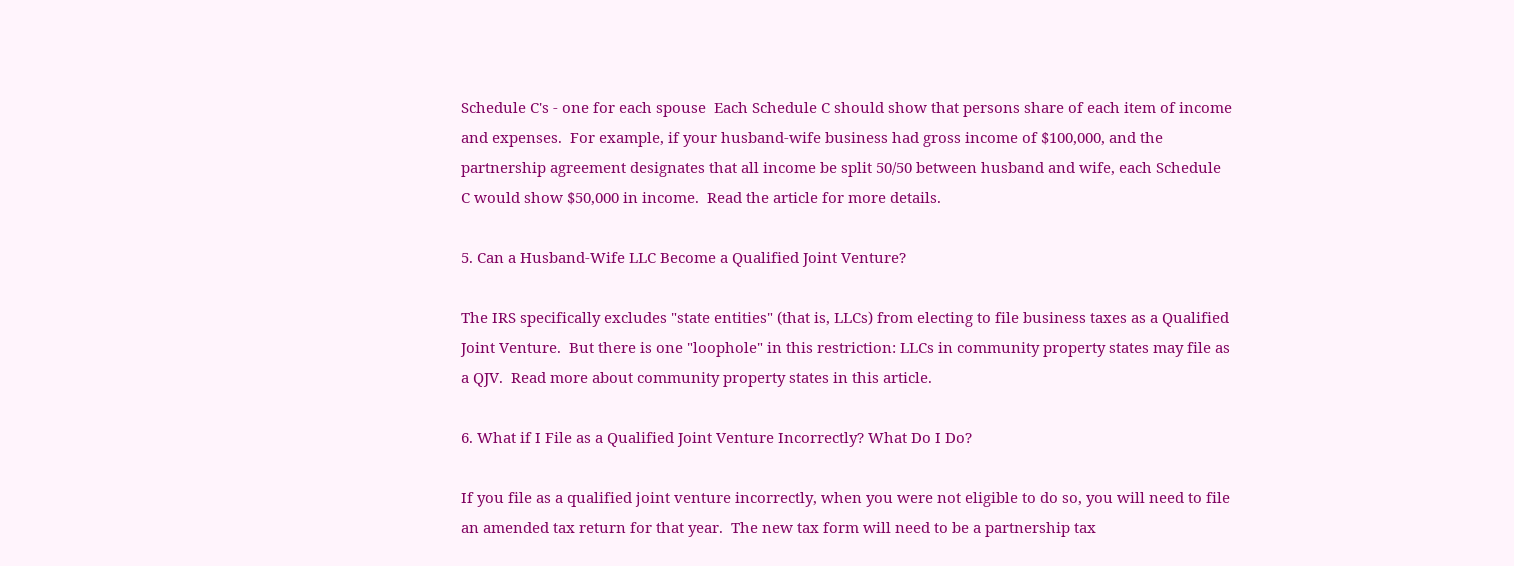Schedule C's - one for each spouse  Each Schedule C should show that persons share of each item of income and expenses.  For example, if your husband-wife business had gross income of $100,000, and the partnership agreement designates that all income be split 50/50 between husband and wife, each Schedule C would show $50,000 in income.  Read the article for more details.

5. Can a Husband-Wife LLC Become a Qualified Joint Venture?

The IRS specifically excludes "state entities" (that is, LLCs) from electing to file business taxes as a Qualified Joint Venture.  But there is one "loophole" in this restriction: LLCs in community property states may file as a QJV.  Read more about community property states in this article.

6. What if I File as a Qualified Joint Venture Incorrectly? What Do I Do?

If you file as a qualified joint venture incorrectly, when you were not eligible to do so, you will need to file an amended tax return for that year.  The new tax form will need to be a partnership tax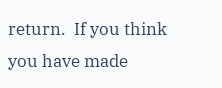return.  If you think you have made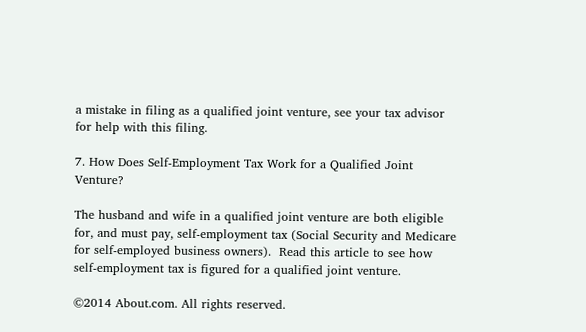a mistake in filing as a qualified joint venture, see your tax advisor for help with this filing.

7. How Does Self-Employment Tax Work for a Qualified Joint Venture?

The husband and wife in a qualified joint venture are both eligible for, and must pay, self-employment tax (Social Security and Medicare for self-employed business owners).  Read this article to see how self-employment tax is figured for a qualified joint venture.

©2014 About.com. All rights reserved.